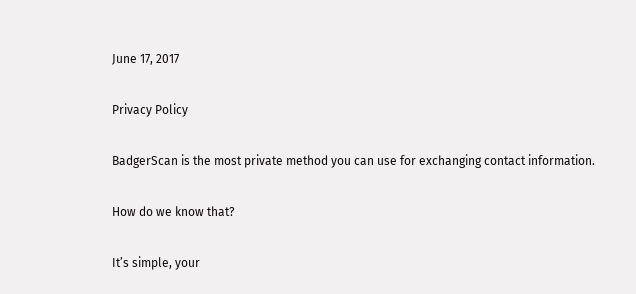June 17, 2017

Privacy Policy

BadgerScan is the most private method you can use for exchanging contact information.

How do we know that?

It’s simple, your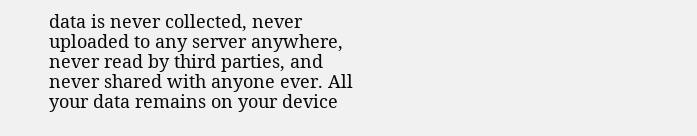data is never collected, never uploaded to any server anywhere, never read by third parties, and never shared with anyone ever. All your data remains on your device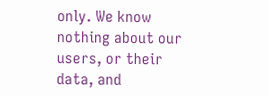only. We know nothing about our users, or their data, and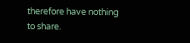therefore have nothing to share.